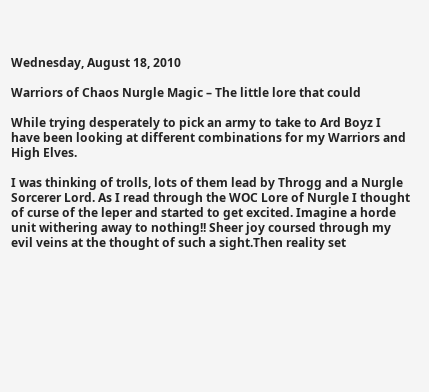Wednesday, August 18, 2010

Warriors of Chaos Nurgle Magic – The little lore that could

While trying desperately to pick an army to take to Ard Boyz I have been looking at different combinations for my Warriors and High Elves.

I was thinking of trolls, lots of them lead by Throgg and a Nurgle Sorcerer Lord. As I read through the WOC Lore of Nurgle I thought of curse of the leper and started to get excited. Imagine a horde unit withering away to nothing!! Sheer joy coursed through my evil veins at the thought of such a sight.Then reality set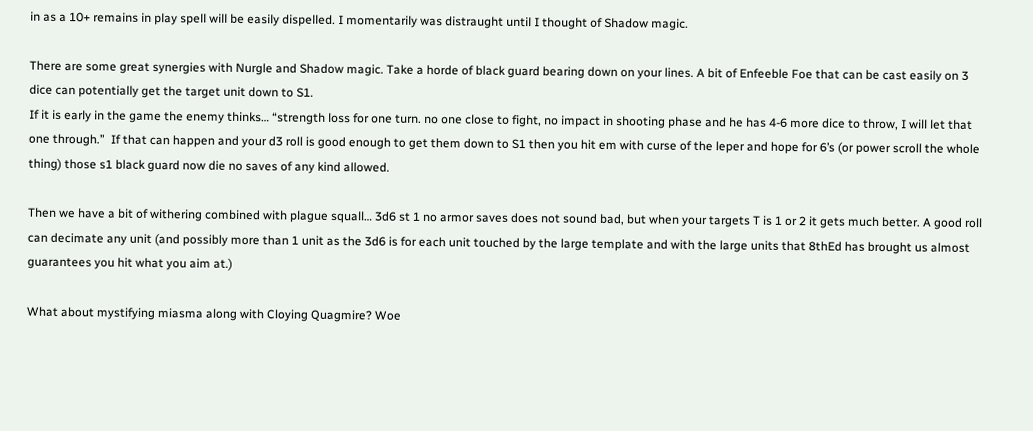in as a 10+ remains in play spell will be easily dispelled. I momentarily was distraught until I thought of Shadow magic.

There are some great synergies with Nurgle and Shadow magic. Take a horde of black guard bearing down on your lines. A bit of Enfeeble Foe that can be cast easily on 3 dice can potentially get the target unit down to S1.
If it is early in the game the enemy thinks… “strength loss for one turn. no one close to fight, no impact in shooting phase and he has 4-6 more dice to throw, I will let that one through.”  If that can happen and your d3 roll is good enough to get them down to S1 then you hit em with curse of the leper and hope for 6’s (or power scroll the whole thing) those s1 black guard now die no saves of any kind allowed.

Then we have a bit of withering combined with plague squall… 3d6 st 1 no armor saves does not sound bad, but when your targets T is 1 or 2 it gets much better. A good roll can decimate any unit (and possibly more than 1 unit as the 3d6 is for each unit touched by the large template and with the large units that 8thEd has brought us almost guarantees you hit what you aim at.)

What about mystifying miasma along with Cloying Quagmire? Woe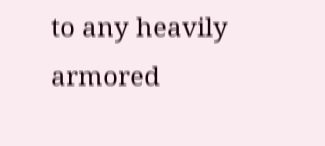to any heavily armored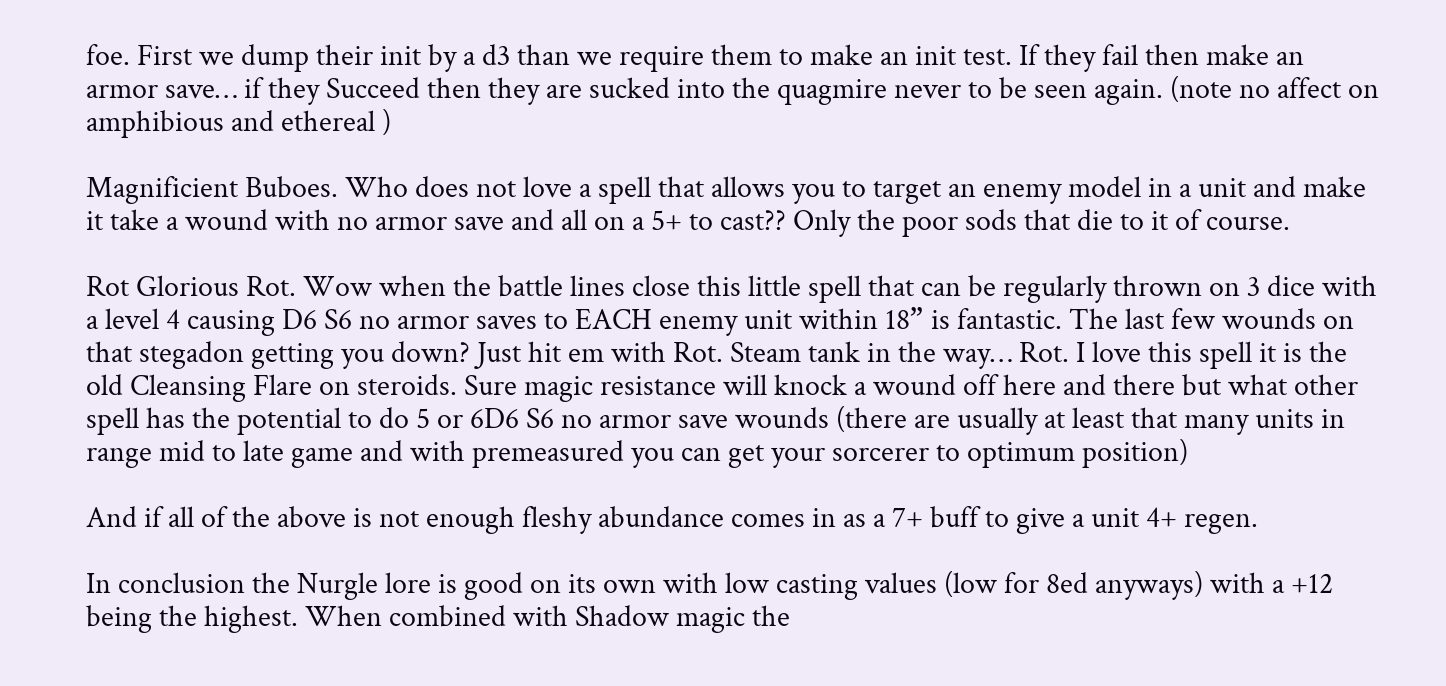foe. First we dump their init by a d3 than we require them to make an init test. If they fail then make an armor save… if they Succeed then they are sucked into the quagmire never to be seen again. (note no affect on amphibious and ethereal )

Magnificient Buboes. Who does not love a spell that allows you to target an enemy model in a unit and make it take a wound with no armor save and all on a 5+ to cast?? Only the poor sods that die to it of course.

Rot Glorious Rot. Wow when the battle lines close this little spell that can be regularly thrown on 3 dice with a level 4 causing D6 S6 no armor saves to EACH enemy unit within 18” is fantastic. The last few wounds on that stegadon getting you down? Just hit em with Rot. Steam tank in the way… Rot. I love this spell it is the old Cleansing Flare on steroids. Sure magic resistance will knock a wound off here and there but what other spell has the potential to do 5 or 6D6 S6 no armor save wounds (there are usually at least that many units in range mid to late game and with premeasured you can get your sorcerer to optimum position)

And if all of the above is not enough fleshy abundance comes in as a 7+ buff to give a unit 4+ regen.

In conclusion the Nurgle lore is good on its own with low casting values (low for 8ed anyways) with a +12 being the highest. When combined with Shadow magic the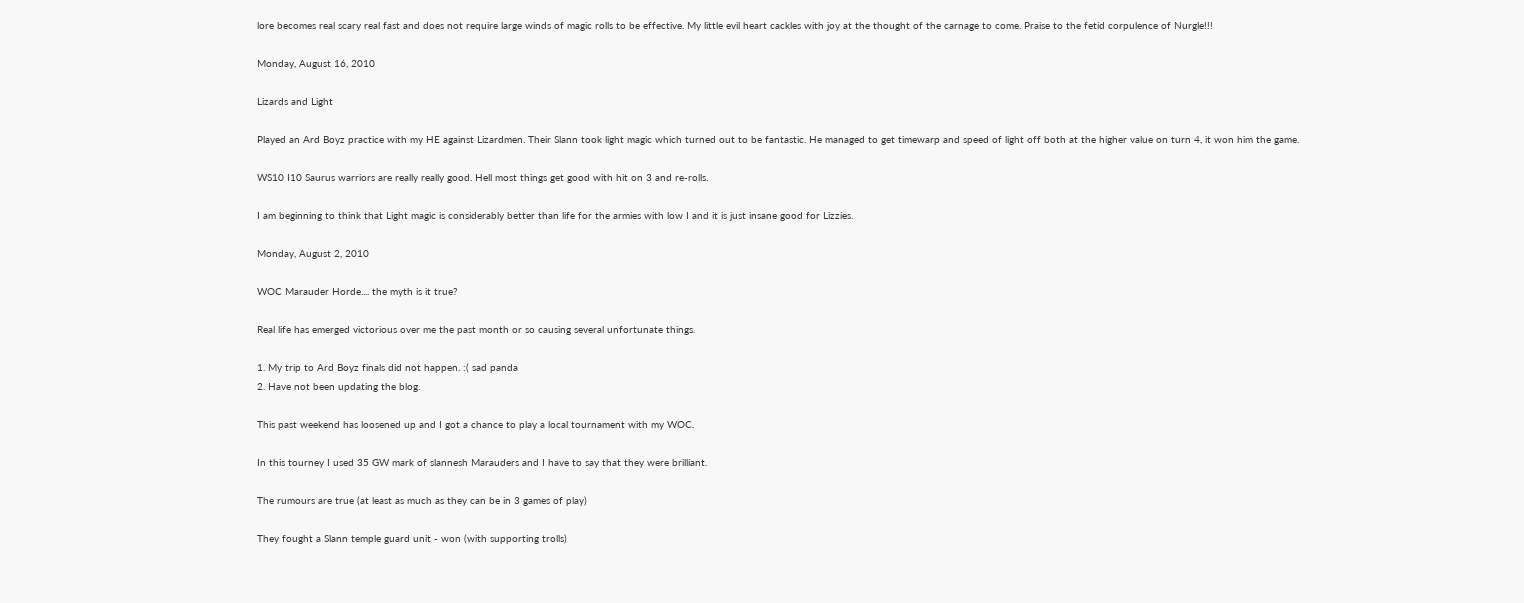lore becomes real scary real fast and does not require large winds of magic rolls to be effective. My little evil heart cackles with joy at the thought of the carnage to come. Praise to the fetid corpulence of Nurgle!!!

Monday, August 16, 2010

Lizards and Light

Played an Ard Boyz practice with my HE against Lizardmen. Their Slann took light magic which turned out to be fantastic. He managed to get timewarp and speed of light off both at the higher value on turn 4, it won him the game.

WS10 I10 Saurus warriors are really really good. Hell most things get good with hit on 3 and re-rolls.

I am beginning to think that Light magic is considerably better than life for the armies with low I and it is just insane good for Lizzies.

Monday, August 2, 2010

WOC Marauder Horde.... the myth is it true?

Real life has emerged victorious over me the past month or so causing several unfortunate things.

1. My trip to Ard Boyz finals did not happen. :( sad panda
2. Have not been updating the blog.

This past weekend has loosened up and I got a chance to play a local tournament with my WOC.

In this tourney I used 35 GW mark of slannesh Marauders and I have to say that they were brilliant.

The rumours are true (at least as much as they can be in 3 games of play)

They fought a Slann temple guard unit - won (with supporting trolls)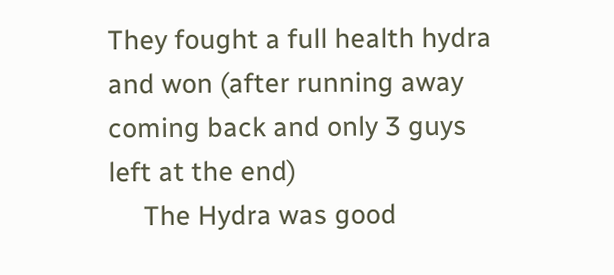They fought a full health hydra and won (after running away coming back and only 3 guys left at the end)
     The Hydra was good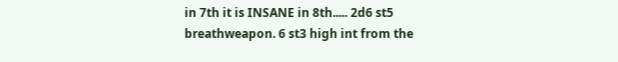in 7th it is INSANE in 8th..... 2d6 st5 breathweapon. 6 st3 high int from the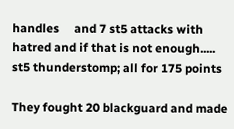handles     and 7 st5 attacks with hatred and if that is not enough..... st5 thunderstomp; all for 175 points

They fought 20 blackguard and made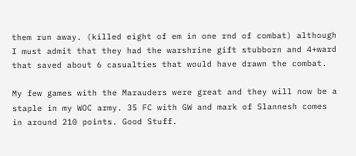them run away. (killed eight of em in one rnd of combat) although I must admit that they had the warshrine gift stubborn and 4+ward that saved about 6 casualties that would have drawn the combat.

My few games with the Marauders were great and they will now be a staple in my WOC army. 35 FC with GW and mark of Slannesh comes in around 210 points. Good Stuff.